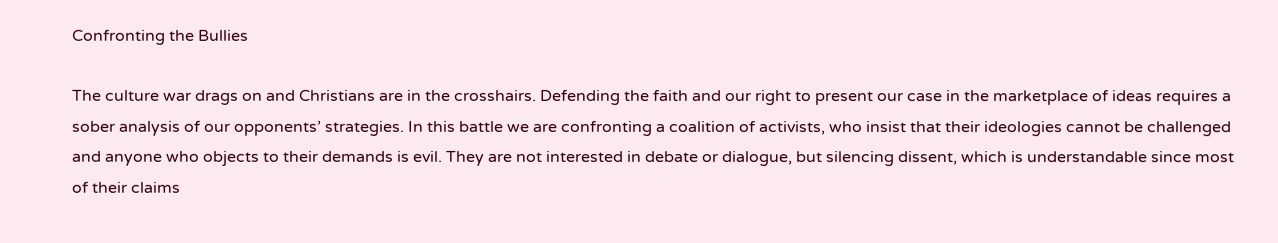Confronting the Bullies

The culture war drags on and Christians are in the crosshairs. Defending the faith and our right to present our case in the marketplace of ideas requires a sober analysis of our opponents’ strategies. In this battle we are confronting a coalition of activists, who insist that their ideologies cannot be challenged and anyone who objects to their demands is evil. They are not interested in debate or dialogue, but silencing dissent, which is understandable since most of their claims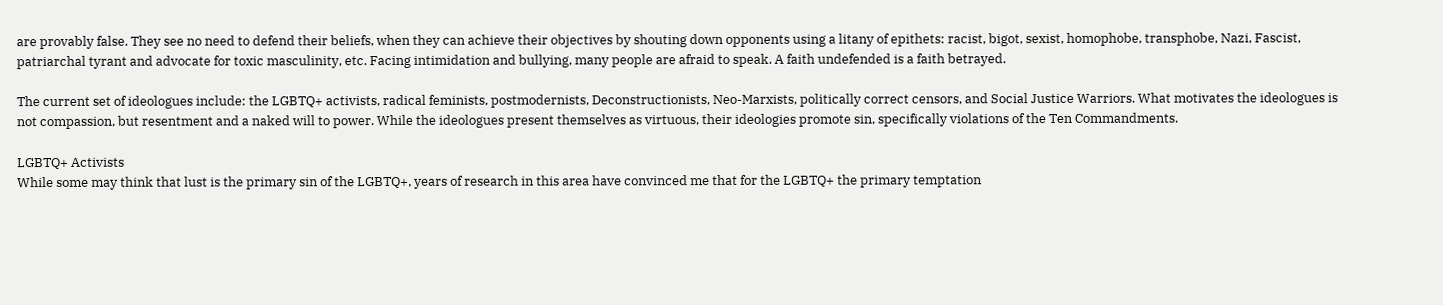are provably false. They see no need to defend their beliefs, when they can achieve their objectives by shouting down opponents using a litany of epithets: racist, bigot, sexist, homophobe, transphobe, Nazi, Fascist, patriarchal tyrant and advocate for toxic masculinity, etc. Facing intimidation and bullying, many people are afraid to speak. A faith undefended is a faith betrayed.

The current set of ideologues include: the LGBTQ+ activists, radical feminists, postmodernists, Deconstructionists, Neo-Marxists, politically correct censors, and Social Justice Warriors. What motivates the ideologues is not compassion, but resentment and a naked will to power. While the ideologues present themselves as virtuous, their ideologies promote sin, specifically violations of the Ten Commandments.

LGBTQ+ Activists
While some may think that lust is the primary sin of the LGBTQ+, years of research in this area have convinced me that for the LGBTQ+ the primary temptation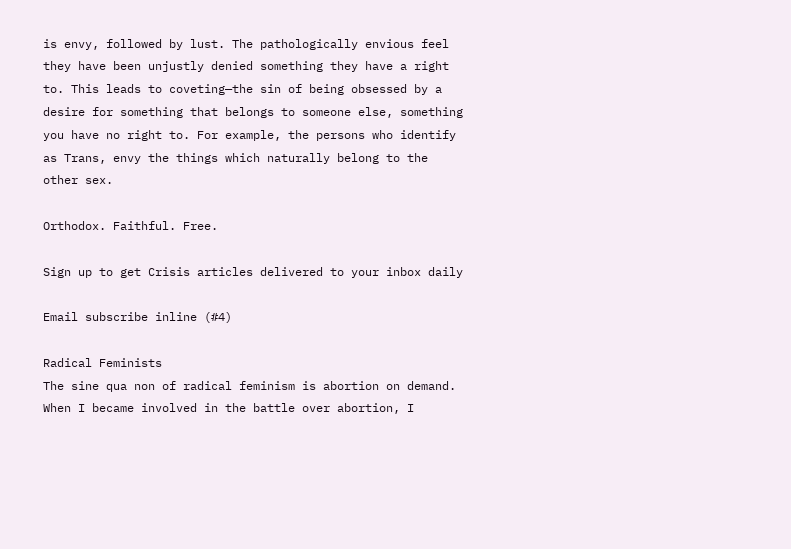is envy, followed by lust. The pathologically envious feel they have been unjustly denied something they have a right to. This leads to coveting—the sin of being obsessed by a desire for something that belongs to someone else, something you have no right to. For example, the persons who identify as Trans, envy the things which naturally belong to the other sex.

Orthodox. Faithful. Free.

Sign up to get Crisis articles delivered to your inbox daily

Email subscribe inline (#4)

Radical Feminists
The sine qua non of radical feminism is abortion on demand. When I became involved in the battle over abortion, I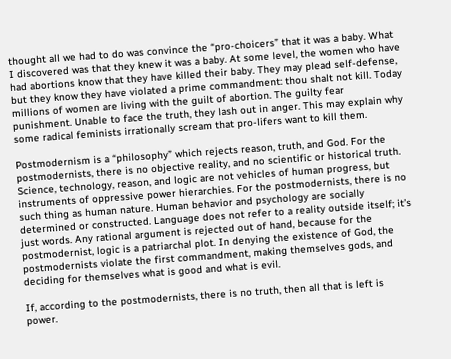thought all we had to do was convince the “pro-choicers” that it was a baby. What I discovered was that they knew it was a baby. At some level, the women who have had abortions know that they have killed their baby. They may plead self-defense, but they know they have violated a prime commandment: thou shalt not kill. Today millions of women are living with the guilt of abortion. The guilty fear punishment. Unable to face the truth, they lash out in anger. This may explain why some radical feminists irrationally scream that pro-lifers want to kill them.

Postmodernism is a “philosophy” which rejects reason, truth, and God. For the postmodernists, there is no objective reality, and no scientific or historical truth. Science, technology, reason, and logic are not vehicles of human progress, but instruments of oppressive power hierarchies. For the postmodernists, there is no such thing as human nature. Human behavior and psychology are socially determined or constructed. Language does not refer to a reality outside itself; it’s just words. Any rational argument is rejected out of hand, because for the postmodernist, logic is a patriarchal plot. In denying the existence of God, the postmodernists violate the first commandment, making themselves gods, and deciding for themselves what is good and what is evil.

If, according to the postmodernists, there is no truth, then all that is left is power.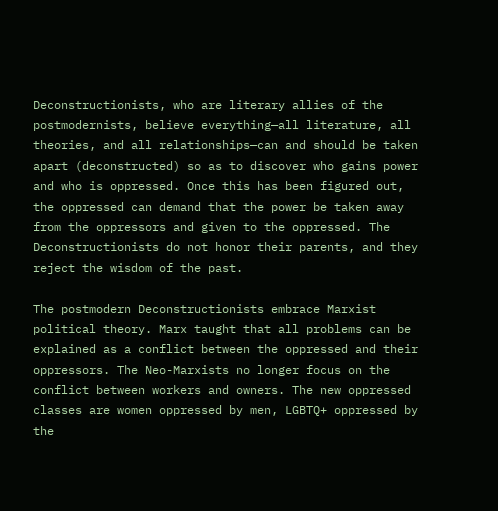Deconstructionists, who are literary allies of the postmodernists, believe everything—all literature, all theories, and all relationships—can and should be taken apart (deconstructed) so as to discover who gains power and who is oppressed. Once this has been figured out, the oppressed can demand that the power be taken away from the oppressors and given to the oppressed. The Deconstructionists do not honor their parents, and they reject the wisdom of the past.

The postmodern Deconstructionists embrace Marxist political theory. Marx taught that all problems can be explained as a conflict between the oppressed and their oppressors. The Neo-Marxists no longer focus on the conflict between workers and owners. The new oppressed classes are women oppressed by men, LGBTQ+ oppressed by the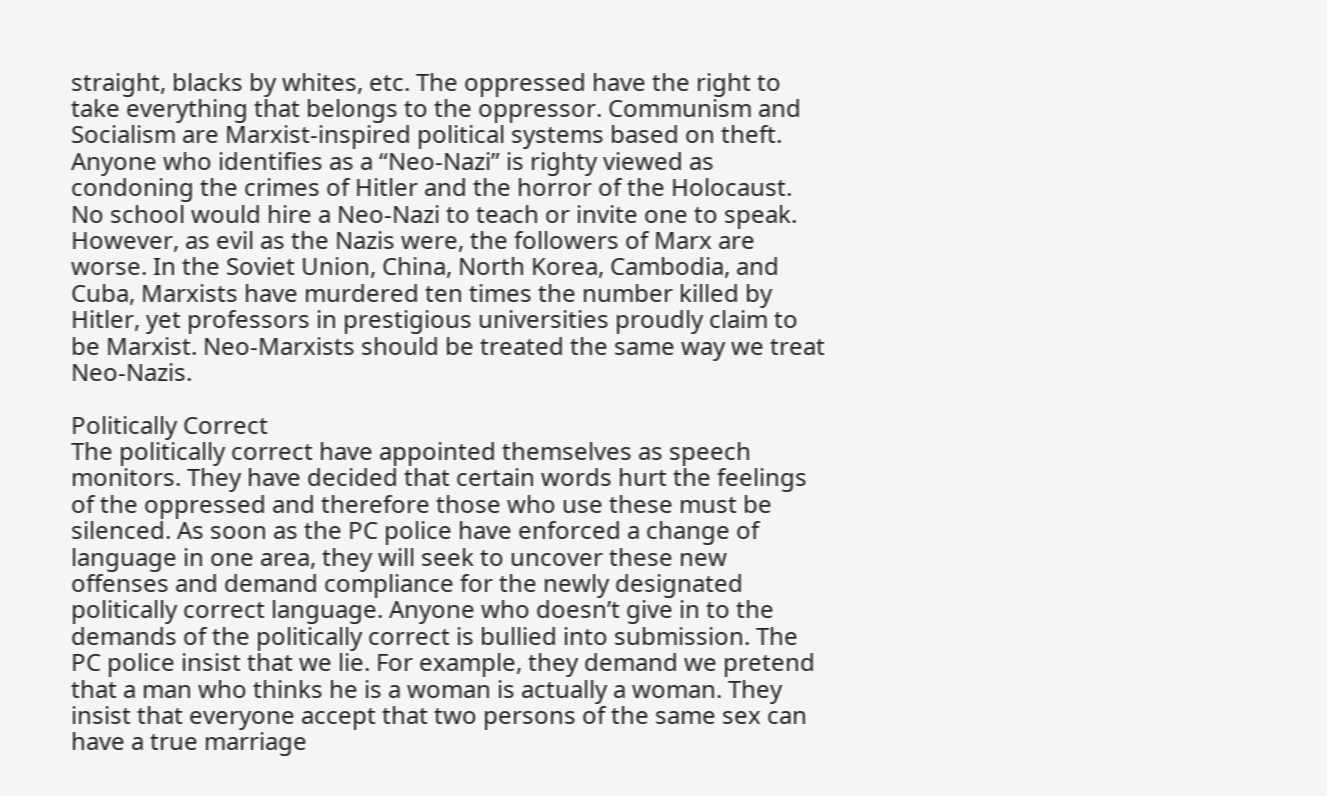straight, blacks by whites, etc. The oppressed have the right to take everything that belongs to the oppressor. Communism and Socialism are Marxist-inspired political systems based on theft. Anyone who identifies as a “Neo-Nazi” is righty viewed as condoning the crimes of Hitler and the horror of the Holocaust. No school would hire a Neo-Nazi to teach or invite one to speak. However, as evil as the Nazis were, the followers of Marx are worse. In the Soviet Union, China, North Korea, Cambodia, and Cuba, Marxists have murdered ten times the number killed by Hitler, yet professors in prestigious universities proudly claim to be Marxist. Neo-Marxists should be treated the same way we treat Neo-Nazis.

Politically Correct
The politically correct have appointed themselves as speech monitors. They have decided that certain words hurt the feelings of the oppressed and therefore those who use these must be silenced. As soon as the PC police have enforced a change of language in one area, they will seek to uncover these new offenses and demand compliance for the newly designated politically correct language. Anyone who doesn’t give in to the demands of the politically correct is bullied into submission. The PC police insist that we lie. For example, they demand we pretend that a man who thinks he is a woman is actually a woman. They insist that everyone accept that two persons of the same sex can have a true marriage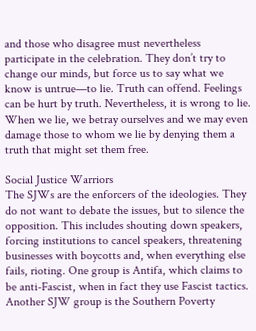and those who disagree must nevertheless participate in the celebration. They don’t try to change our minds, but force us to say what we know is untrue—to lie. Truth can offend. Feelings can be hurt by truth. Nevertheless, it is wrong to lie. When we lie, we betray ourselves and we may even damage those to whom we lie by denying them a truth that might set them free.

Social Justice Warriors
The SJWs are the enforcers of the ideologies. They do not want to debate the issues, but to silence the opposition. This includes shouting down speakers, forcing institutions to cancel speakers, threatening businesses with boycotts and, when everything else fails, rioting. One group is Antifa, which claims to be anti-Fascist, when in fact they use Fascist tactics. Another SJW group is the Southern Poverty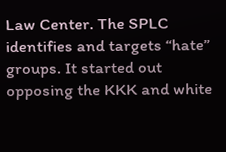Law Center. The SPLC identifies and targets “hate” groups. It started out opposing the KKK and white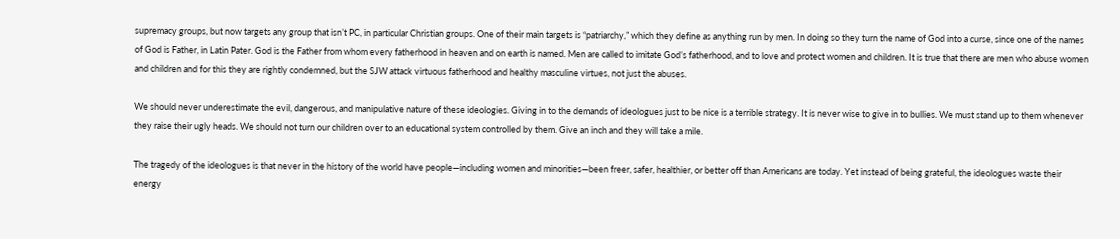supremacy groups, but now targets any group that isn’t PC, in particular Christian groups. One of their main targets is “patriarchy,” which they define as anything run by men. In doing so they turn the name of God into a curse, since one of the names of God is Father, in Latin Pater. God is the Father from whom every fatherhood in heaven and on earth is named. Men are called to imitate God’s fatherhood, and to love and protect women and children. It is true that there are men who abuse women and children and for this they are rightly condemned, but the SJW attack virtuous fatherhood and healthy masculine virtues, not just the abuses.

We should never underestimate the evil, dangerous, and manipulative nature of these ideologies. Giving in to the demands of ideologues just to be nice is a terrible strategy. It is never wise to give in to bullies. We must stand up to them whenever they raise their ugly heads. We should not turn our children over to an educational system controlled by them. Give an inch and they will take a mile.

The tragedy of the ideologues is that never in the history of the world have people—including women and minorities—been freer, safer, healthier, or better off than Americans are today. Yet instead of being grateful, the ideologues waste their energy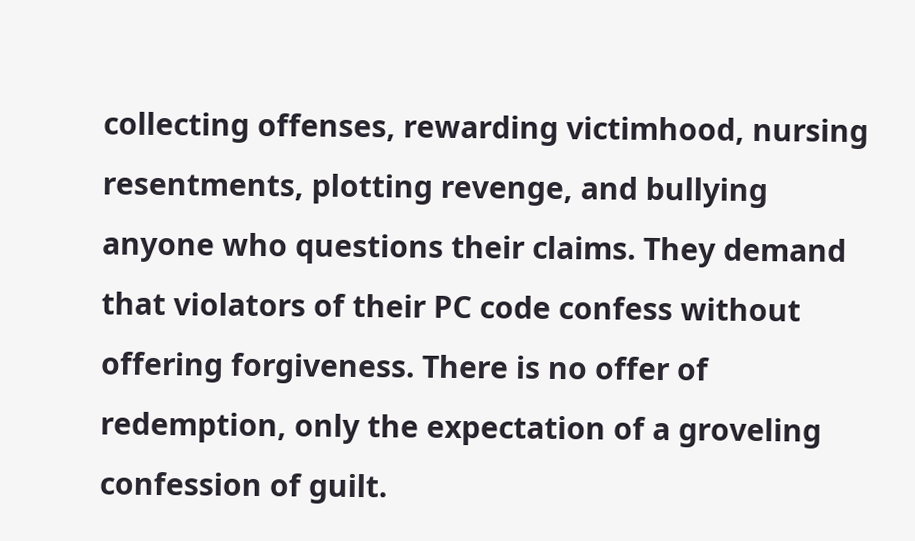collecting offenses, rewarding victimhood, nursing resentments, plotting revenge, and bullying anyone who questions their claims. They demand that violators of their PC code confess without offering forgiveness. There is no offer of redemption, only the expectation of a groveling confession of guilt.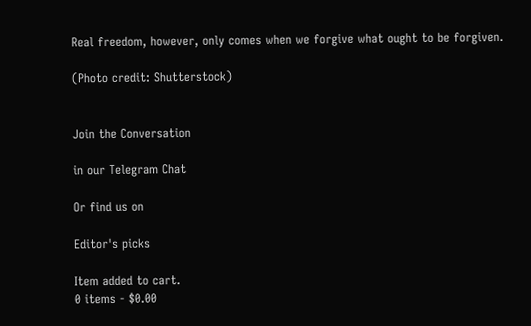Real freedom, however, only comes when we forgive what ought to be forgiven.

(Photo credit: Shutterstock)


Join the Conversation

in our Telegram Chat

Or find us on

Editor's picks

Item added to cart.
0 items - $0.00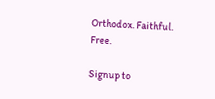Orthodox. Faithful. Free.

Signup to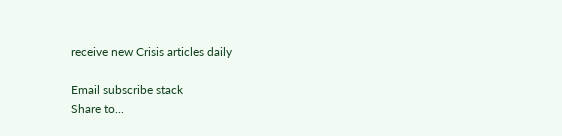receive new Crisis articles daily

Email subscribe stack
Share to...